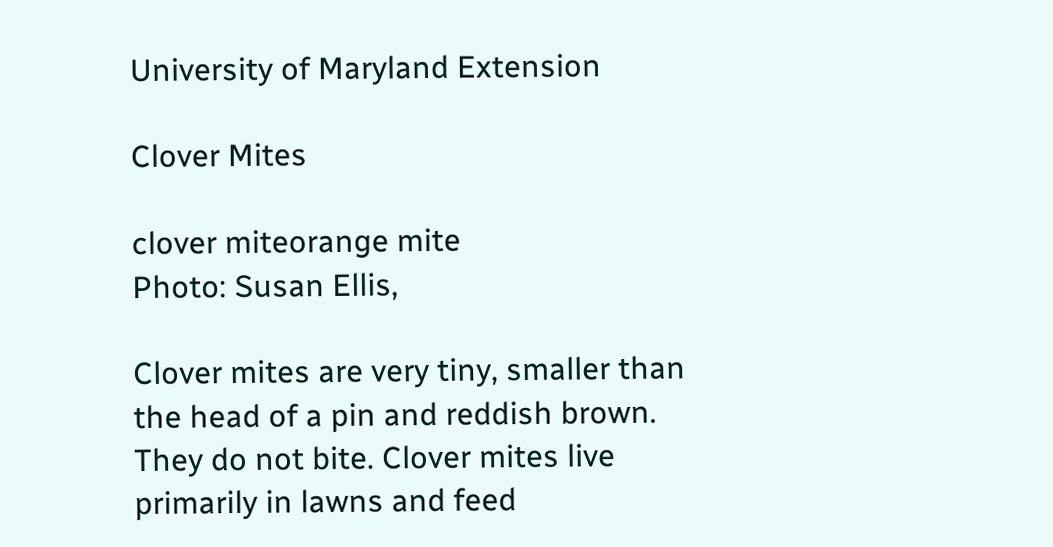University of Maryland Extension

Clover Mites

clover miteorange mite
Photo: Susan Ellis,

Clover mites are very tiny, smaller than the head of a pin and reddish brown. They do not bite. Clover mites live primarily in lawns and feed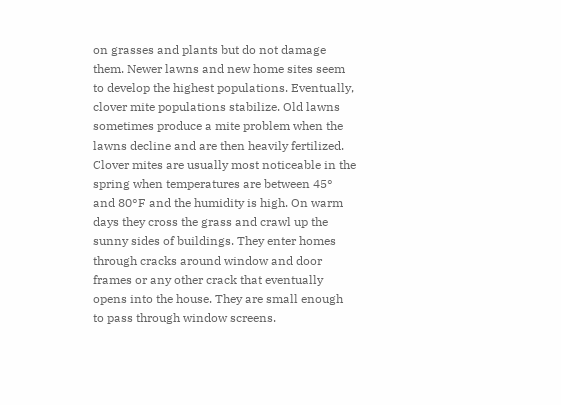on grasses and plants but do not damage them. Newer lawns and new home sites seem to develop the highest populations. Eventually, clover mite populations stabilize. Old lawns sometimes produce a mite problem when the lawns decline and are then heavily fertilized. Clover mites are usually most noticeable in the spring when temperatures are between 45° and 80°F and the humidity is high. On warm days they cross the grass and crawl up the sunny sides of buildings. They enter homes through cracks around window and door frames or any other crack that eventually opens into the house. They are small enough to pass through window screens.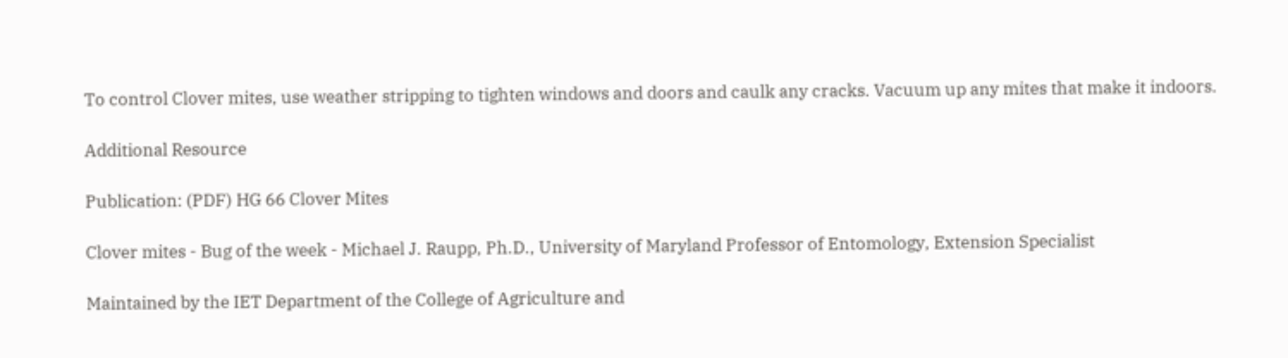To control Clover mites, use weather stripping to tighten windows and doors and caulk any cracks. Vacuum up any mites that make it indoors.

Additional Resource

Publication: (PDF) HG 66 Clover Mites

Clover mites - Bug of the week - Michael J. Raupp, Ph.D., University of Maryland Professor of Entomology, Extension Specialist

Maintained by the IET Department of the College of Agriculture and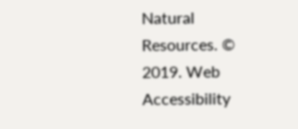Natural Resources. © 2019. Web Accessibility